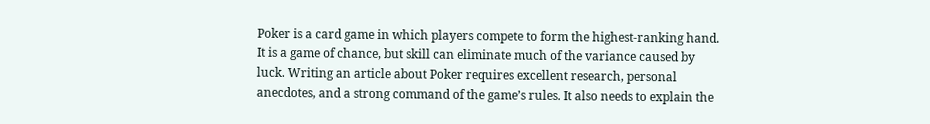Poker is a card game in which players compete to form the highest-ranking hand. It is a game of chance, but skill can eliminate much of the variance caused by luck. Writing an article about Poker requires excellent research, personal anecdotes, and a strong command of the game’s rules. It also needs to explain the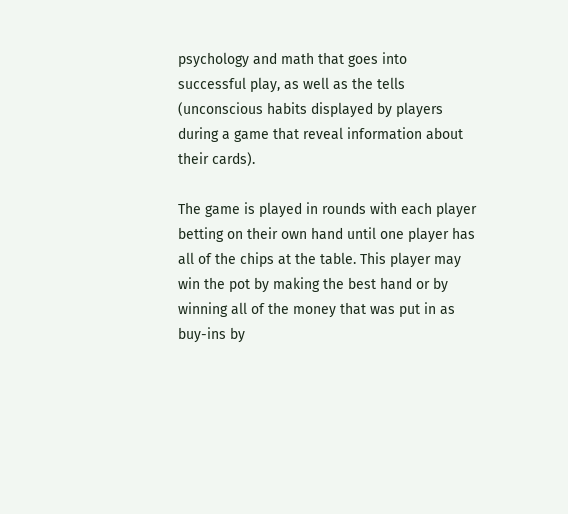psychology and math that goes into successful play, as well as the tells (unconscious habits displayed by players during a game that reveal information about their cards).

The game is played in rounds with each player betting on their own hand until one player has all of the chips at the table. This player may win the pot by making the best hand or by winning all of the money that was put in as buy-ins by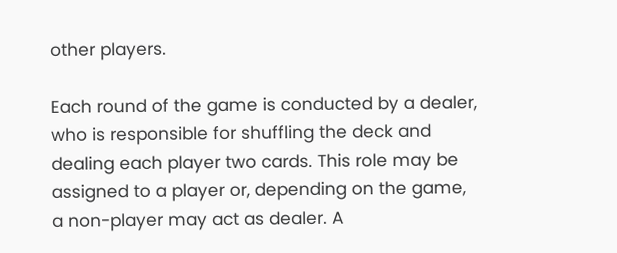other players.

Each round of the game is conducted by a dealer, who is responsible for shuffling the deck and dealing each player two cards. This role may be assigned to a player or, depending on the game, a non-player may act as dealer. A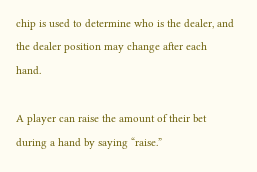chip is used to determine who is the dealer, and the dealer position may change after each hand.

A player can raise the amount of their bet during a hand by saying “raise.”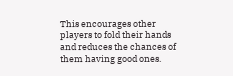This encourages other players to fold their hands and reduces the chances of them having good ones.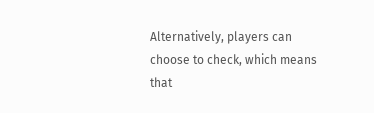Alternatively, players can choose to check, which means that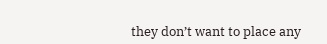they don’t want to place any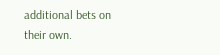additional bets on their own.